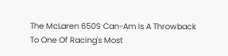The McLaren 650S Can-Am Is A Throwback To One Of Racing's Most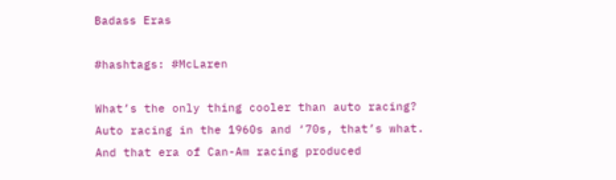Badass Eras

#hashtags: #McLaren

What’s the only thing cooler than auto racing? Auto racing in the 1960s and ‘70s, that’s what. And that era of Can-Am racing produced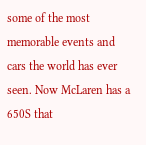some of the most memorable events and cars the world has ever seen. Now McLaren has a 650S that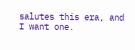salutes this era, and I want one.